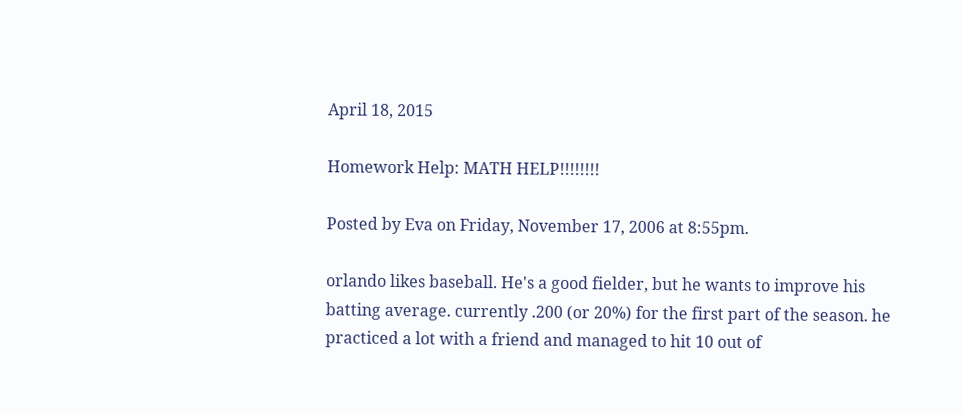April 18, 2015

Homework Help: MATH HELP!!!!!!!!

Posted by Eva on Friday, November 17, 2006 at 8:55pm.

orlando likes baseball. He's a good fielder, but he wants to improve his batting average. currently .200 (or 20%) for the first part of the season. he practiced a lot with a friend and managed to hit 10 out of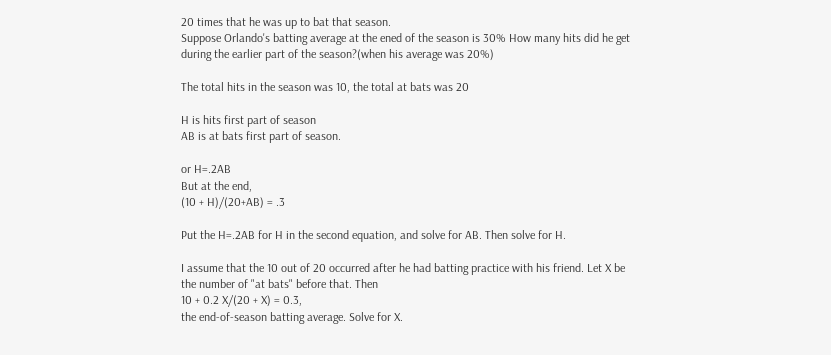20 times that he was up to bat that season.
Suppose Orlando's batting average at the ened of the season is 30% How many hits did he get during the earlier part of the season?(when his average was 20%)

The total hits in the season was 10, the total at bats was 20

H is hits first part of season
AB is at bats first part of season.

or H=.2AB
But at the end,
(10 + H)/(20+AB) = .3

Put the H=.2AB for H in the second equation, and solve for AB. Then solve for H.

I assume that the 10 out of 20 occurred after he had batting practice with his friend. Let X be the number of "at bats" before that. Then
10 + 0.2 X/(20 + X) = 0.3,
the end-of-season batting average. Solve for X.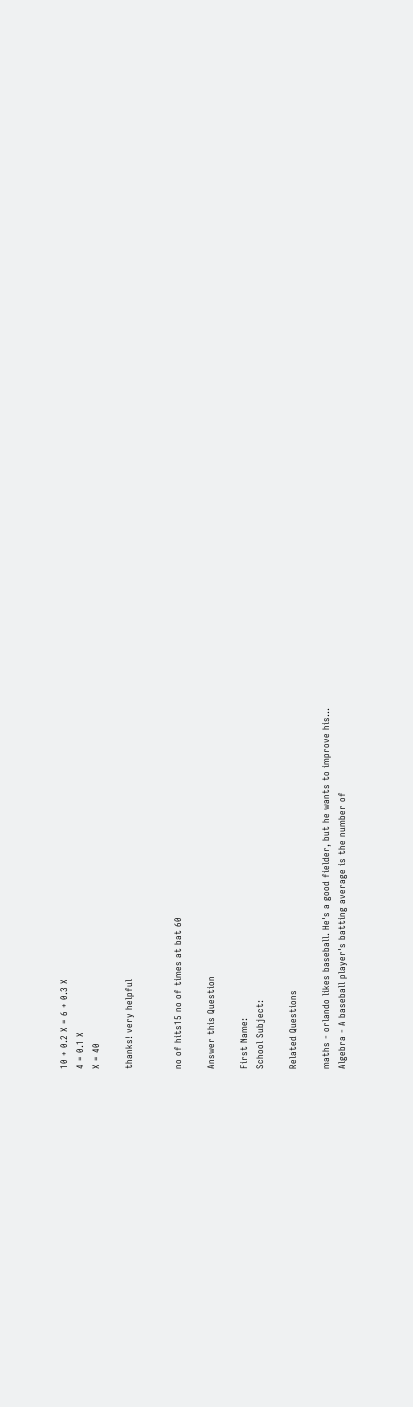10 + 0.2 X = 6 + 0.3 X
4 = 0.1 X
X = 40

thanks! very helpful


no of hits15 no of times at bat 60

Answer this Question

First Name:
School Subject:

Related Questions

maths - orlando likes baseball. He's a good fielder, but he wants to improve his...
Algebra - A baseball player's batting average is the number of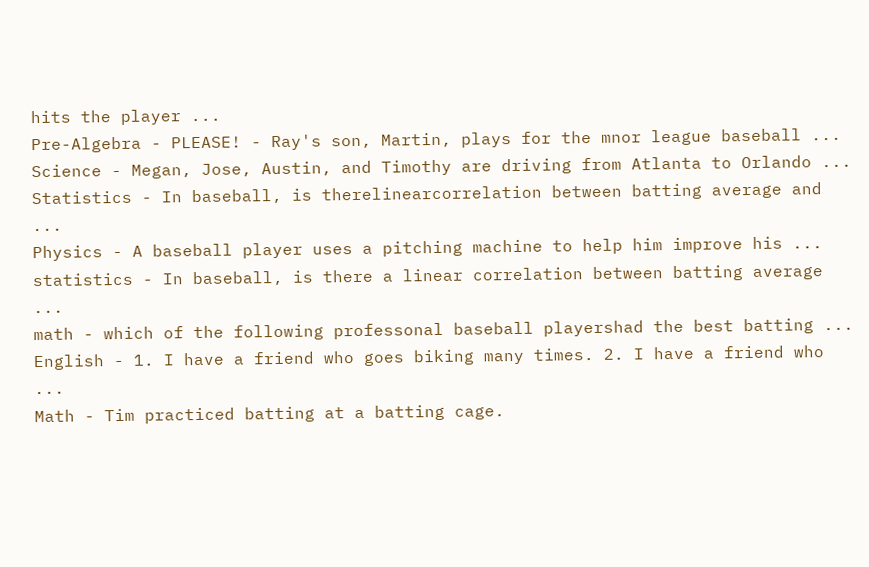hits the player ...
Pre-Algebra - PLEASE! - Ray's son, Martin, plays for the mnor league baseball ...
Science - Megan, Jose, Austin, and Timothy are driving from Atlanta to Orlando ...
Statistics - In baseball, is therelinearcorrelation between batting average and ...
Physics - A baseball player uses a pitching machine to help him improve his ...
statistics - In baseball, is there a linear correlation between batting average ...
math - which of the following professonal baseball playershad the best batting ...
English - 1. I have a friend who goes biking many times. 2. I have a friend who ...
Math - Tim practiced batting at a batting cage.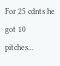For 25 cdnts he got 10 pitches...